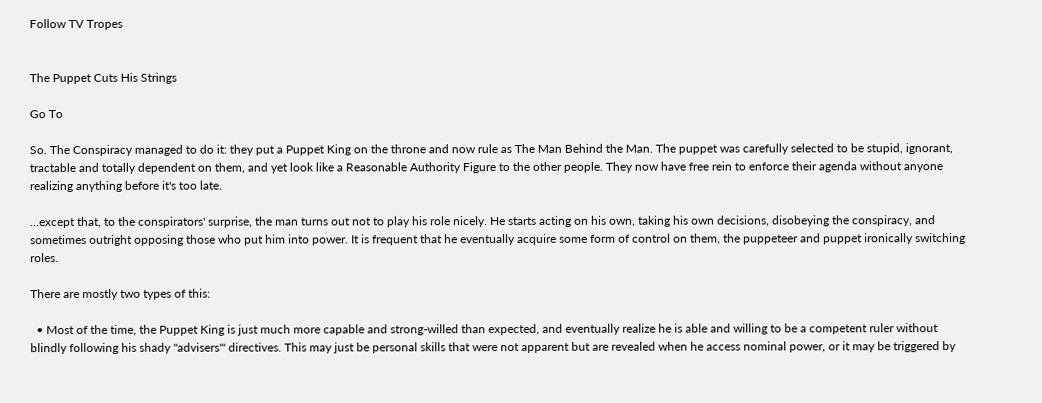Follow TV Tropes


The Puppet Cuts His Strings

Go To

So. The Conspiracy managed to do it: they put a Puppet King on the throne and now rule as The Man Behind the Man. The puppet was carefully selected to be stupid, ignorant, tractable and totally dependent on them, and yet look like a Reasonable Authority Figure to the other people. They now have free rein to enforce their agenda without anyone realizing anything before it's too late.

...except that, to the conspirators' surprise, the man turns out not to play his role nicely. He starts acting on his own, taking his own decisions, disobeying the conspiracy, and sometimes outright opposing those who put him into power. It is frequent that he eventually acquire some form of control on them, the puppeteer and puppet ironically switching roles.

There are mostly two types of this:

  • Most of the time, the Puppet King is just much more capable and strong-willed than expected, and eventually realize he is able and willing to be a competent ruler without blindly following his shady "advisers"' directives. This may just be personal skills that were not apparent but are revealed when he access nominal power, or it may be triggered by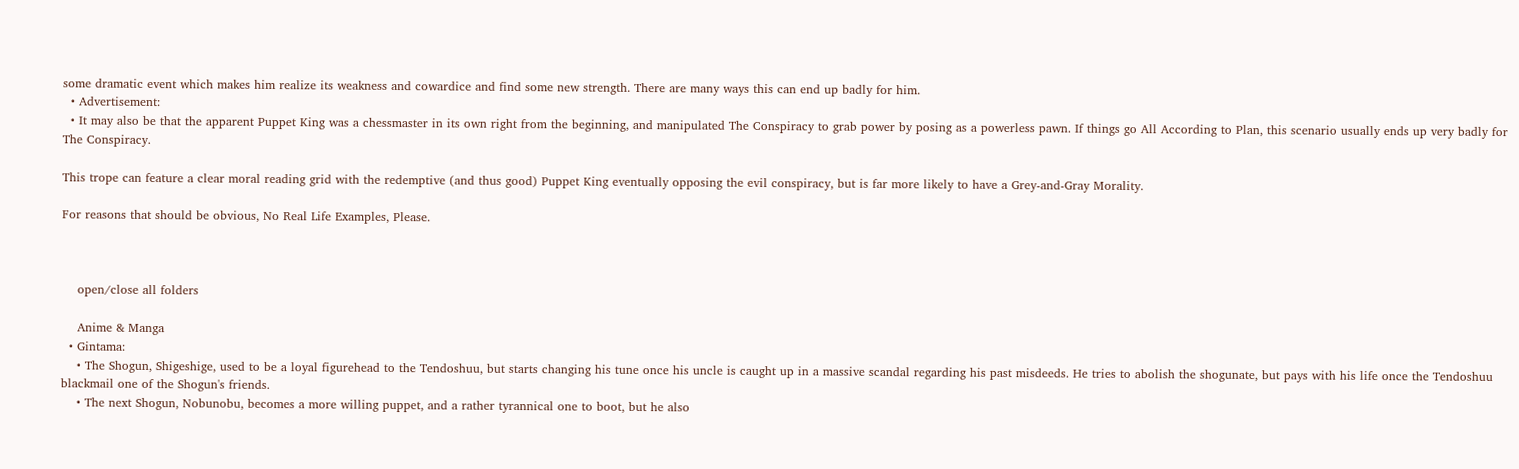some dramatic event which makes him realize its weakness and cowardice and find some new strength. There are many ways this can end up badly for him.
  • Advertisement:
  • It may also be that the apparent Puppet King was a chessmaster in its own right from the beginning, and manipulated The Conspiracy to grab power by posing as a powerless pawn. If things go All According to Plan, this scenario usually ends up very badly for The Conspiracy.

This trope can feature a clear moral reading grid with the redemptive (and thus good) Puppet King eventually opposing the evil conspiracy, but is far more likely to have a Grey-and-Gray Morality.

For reasons that should be obvious, No Real Life Examples, Please.



    open/close all folders

    Anime & Manga
  • Gintama:
    • The Shogun, Shigeshige, used to be a loyal figurehead to the Tendoshuu, but starts changing his tune once his uncle is caught up in a massive scandal regarding his past misdeeds. He tries to abolish the shogunate, but pays with his life once the Tendoshuu blackmail one of the Shogun's friends.
    • The next Shogun, Nobunobu, becomes a more willing puppet, and a rather tyrannical one to boot, but he also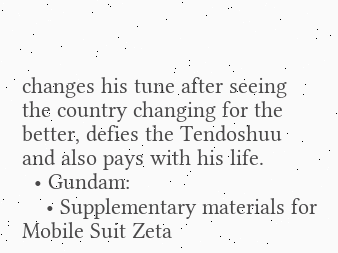changes his tune after seeing the country changing for the better, defies the Tendoshuu and also pays with his life.
  • Gundam:
    • Supplementary materials for Mobile Suit Zeta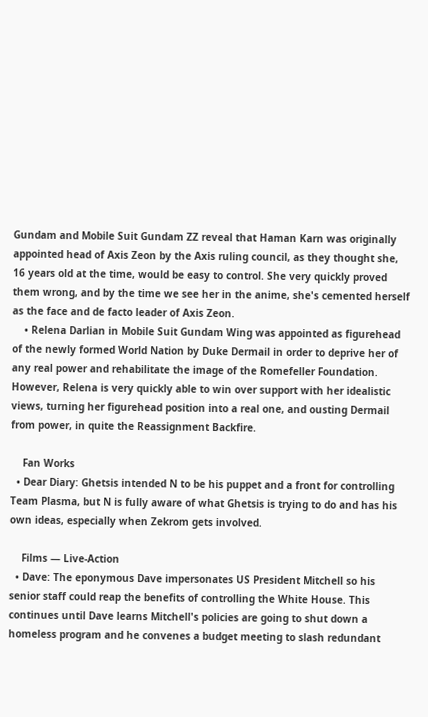Gundam and Mobile Suit Gundam ZZ reveal that Haman Karn was originally appointed head of Axis Zeon by the Axis ruling council, as they thought she, 16 years old at the time, would be easy to control. She very quickly proved them wrong, and by the time we see her in the anime, she's cemented herself as the face and de facto leader of Axis Zeon.
    • Relena Darlian in Mobile Suit Gundam Wing was appointed as figurehead of the newly formed World Nation by Duke Dermail in order to deprive her of any real power and rehabilitate the image of the Romefeller Foundation. However, Relena is very quickly able to win over support with her idealistic views, turning her figurehead position into a real one, and ousting Dermail from power, in quite the Reassignment Backfire.

    Fan Works
  • Dear Diary: Ghetsis intended N to be his puppet and a front for controlling Team Plasma, but N is fully aware of what Ghetsis is trying to do and has his own ideas, especially when Zekrom gets involved.

    Films — Live-Action
  • Dave: The eponymous Dave impersonates US President Mitchell so his senior staff could reap the benefits of controlling the White House. This continues until Dave learns Mitchell's policies are going to shut down a homeless program and he convenes a budget meeting to slash redundant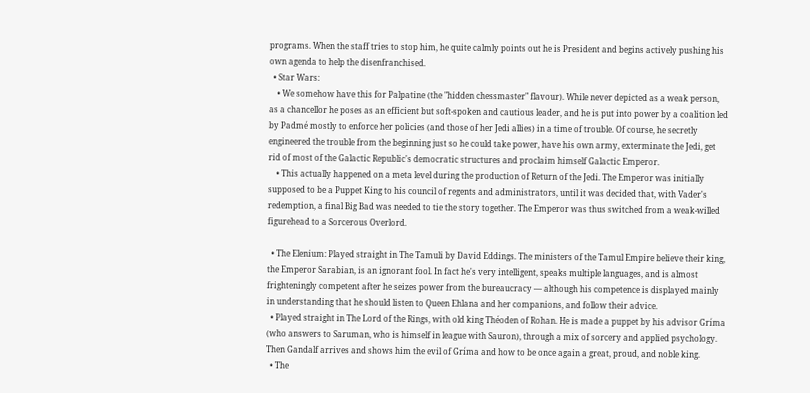programs. When the staff tries to stop him, he quite calmly points out he is President and begins actively pushing his own agenda to help the disenfranchised.
  • Star Wars:
    • We somehow have this for Palpatine (the "hidden chessmaster" flavour). While never depicted as a weak person, as a chancellor he poses as an efficient but soft-spoken and cautious leader, and he is put into power by a coalition led by Padmé mostly to enforce her policies (and those of her Jedi allies) in a time of trouble. Of course, he secretly engineered the trouble from the beginning just so he could take power, have his own army, exterminate the Jedi, get rid of most of the Galactic Republic's democratic structures and proclaim himself Galactic Emperor.
    • This actually happened on a meta level during the production of Return of the Jedi. The Emperor was initially supposed to be a Puppet King to his council of regents and administrators, until it was decided that, with Vader's redemption, a final Big Bad was needed to tie the story together. The Emperor was thus switched from a weak-willed figurehead to a Sorcerous Overlord.

  • The Elenium: Played straight in The Tamuli by David Eddings. The ministers of the Tamul Empire believe their king, the Emperor Sarabian, is an ignorant fool. In fact he's very intelligent, speaks multiple languages, and is almost frighteningly competent after he seizes power from the bureaucracy — although his competence is displayed mainly in understanding that he should listen to Queen Ehlana and her companions, and follow their advice.
  • Played straight in The Lord of the Rings, with old king Théoden of Rohan. He is made a puppet by his advisor Gríma (who answers to Saruman, who is himself in league with Sauron), through a mix of sorcery and applied psychology. Then Gandalf arrives and shows him the evil of Gríma and how to be once again a great, proud, and noble king.
  • The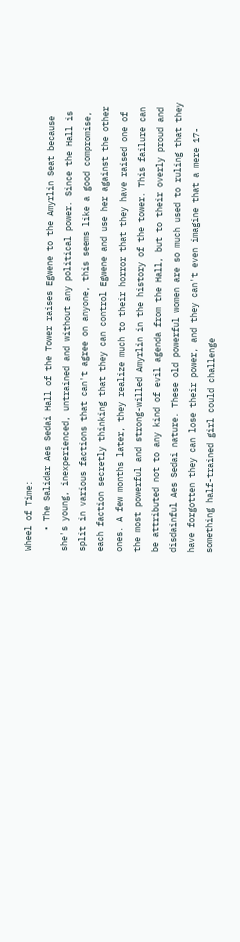Wheel of Time:
    • The Salidar Aes Sedai Hall of the Tower raises Egwene to the Amyrlin Seat because she's young, inexperienced, untrained and without any political power. Since the Hall is split in various factions that can't agree on anyone, this seems like a good compromise, each faction secretly thinking that they can control Egwene and use her against the other ones. A few months later, they realize much to their horror that they have raised one of the most powerful and strong-willed Amyrlin in the history of the tower. This failure can be attributed not to any kind of evil agenda from the Hall, but to their overly proud and disdainful Aes Sedai nature. These old powerful women are so much used to ruling that they have forgotten they can lose their power, and they can't even imagine that a mere 17-something half-trained girl could challenge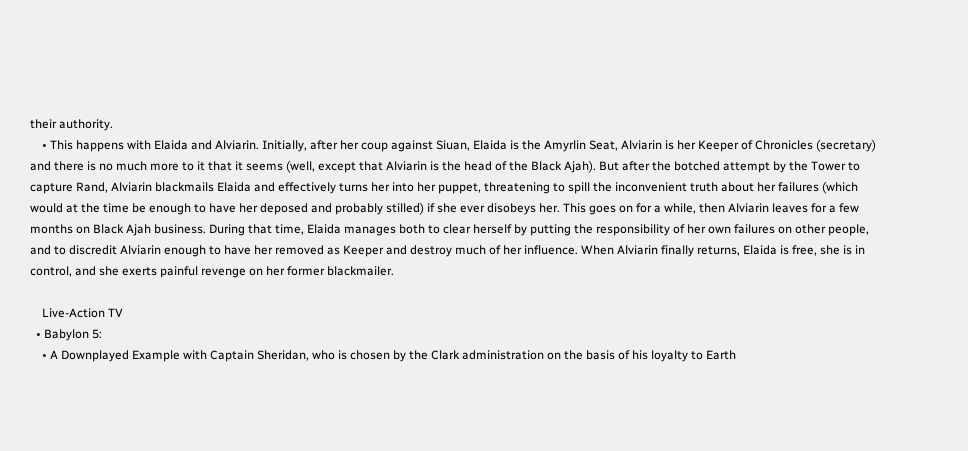their authority.
    • This happens with Elaida and Alviarin. Initially, after her coup against Siuan, Elaida is the Amyrlin Seat, Alviarin is her Keeper of Chronicles (secretary) and there is no much more to it that it seems (well, except that Alviarin is the head of the Black Ajah). But after the botched attempt by the Tower to capture Rand, Alviarin blackmails Elaida and effectively turns her into her puppet, threatening to spill the inconvenient truth about her failures (which would at the time be enough to have her deposed and probably stilled) if she ever disobeys her. This goes on for a while, then Alviarin leaves for a few months on Black Ajah business. During that time, Elaida manages both to clear herself by putting the responsibility of her own failures on other people, and to discredit Alviarin enough to have her removed as Keeper and destroy much of her influence. When Alviarin finally returns, Elaida is free, she is in control, and she exerts painful revenge on her former blackmailer.

    Live-Action TV
  • Babylon 5:
    • A Downplayed Example with Captain Sheridan, who is chosen by the Clark administration on the basis of his loyalty to Earth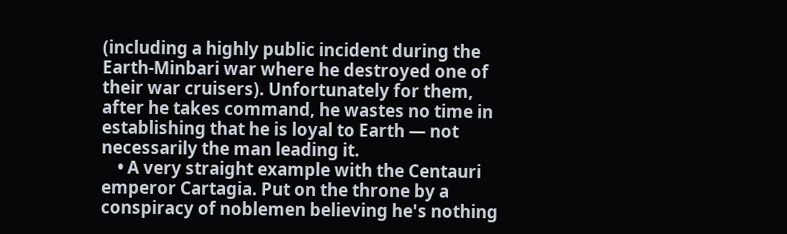(including a highly public incident during the Earth-Minbari war where he destroyed one of their war cruisers). Unfortunately for them, after he takes command, he wastes no time in establishing that he is loyal to Earth — not necessarily the man leading it.
    • A very straight example with the Centauri emperor Cartagia. Put on the throne by a conspiracy of noblemen believing he's nothing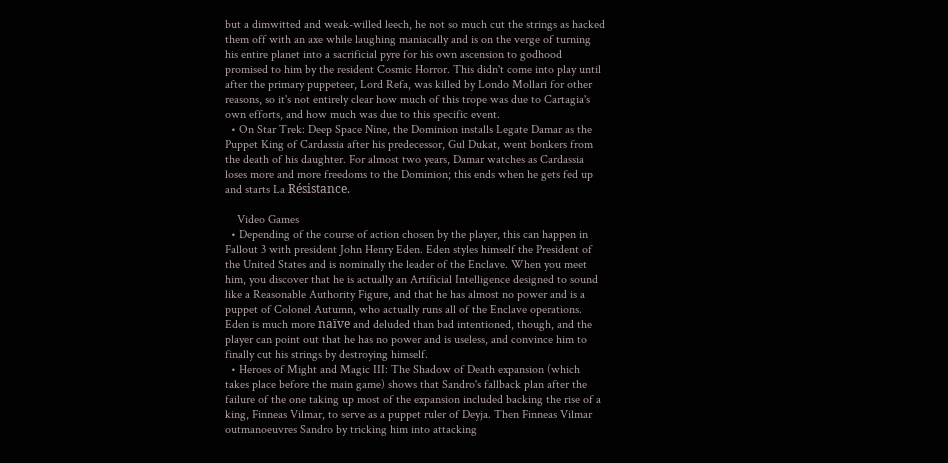but a dimwitted and weak-willed leech, he not so much cut the strings as hacked them off with an axe while laughing maniacally and is on the verge of turning his entire planet into a sacrificial pyre for his own ascension to godhood promised to him by the resident Cosmic Horror. This didn't come into play until after the primary puppeteer, Lord Refa, was killed by Londo Mollari for other reasons, so it's not entirely clear how much of this trope was due to Cartagia's own efforts, and how much was due to this specific event.
  • On Star Trek: Deep Space Nine, the Dominion installs Legate Damar as the Puppet King of Cardassia after his predecessor, Gul Dukat, went bonkers from the death of his daughter. For almost two years, Damar watches as Cardassia loses more and more freedoms to the Dominion; this ends when he gets fed up and starts La Résistance.

    Video Games
  • Depending of the course of action chosen by the player, this can happen in Fallout 3 with president John Henry Eden. Eden styles himself the President of the United States and is nominally the leader of the Enclave. When you meet him, you discover that he is actually an Artificial Intelligence designed to sound like a Reasonable Authority Figure, and that he has almost no power and is a puppet of Colonel Autumn, who actually runs all of the Enclave operations. Eden is much more naïve and deluded than bad intentioned, though, and the player can point out that he has no power and is useless, and convince him to finally cut his strings by destroying himself.
  • Heroes of Might and Magic III: The Shadow of Death expansion (which takes place before the main game) shows that Sandro's fallback plan after the failure of the one taking up most of the expansion included backing the rise of a king, Finneas Vilmar, to serve as a puppet ruler of Deyja. Then Finneas Vilmar outmanoeuvres Sandro by tricking him into attacking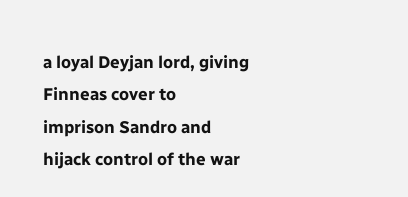a loyal Deyjan lord, giving Finneas cover to imprison Sandro and hijack control of the war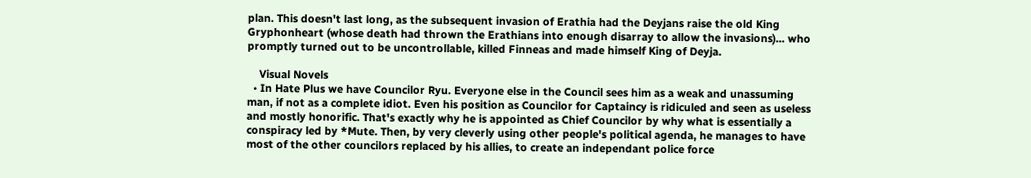plan. This doesn't last long, as the subsequent invasion of Erathia had the Deyjans raise the old King Gryphonheart (whose death had thrown the Erathians into enough disarray to allow the invasions)... who promptly turned out to be uncontrollable, killed Finneas and made himself King of Deyja.

    Visual Novels
  • In Hate Plus we have Councilor Ryu. Everyone else in the Council sees him as a weak and unassuming man, if not as a complete idiot. Even his position as Councilor for Captaincy is ridiculed and seen as useless and mostly honorific. That's exactly why he is appointed as Chief Councilor by why what is essentially a conspiracy led by *Mute. Then, by very cleverly using other people's political agenda, he manages to have most of the other councilors replaced by his allies, to create an independant police force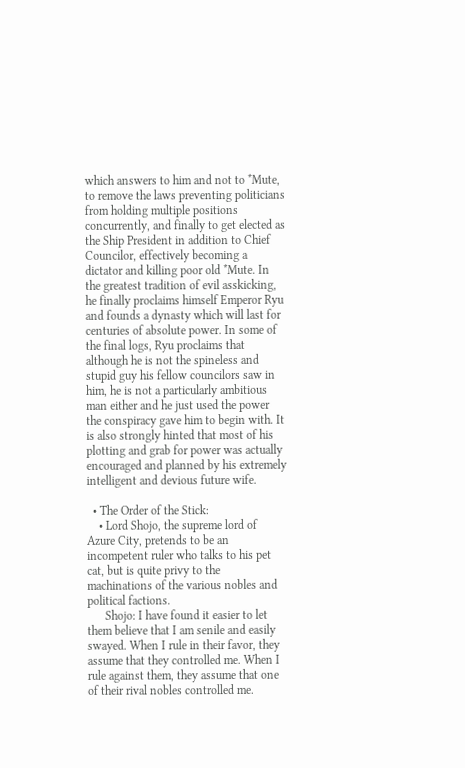which answers to him and not to *Mute, to remove the laws preventing politicians from holding multiple positions concurrently, and finally to get elected as the Ship President in addition to Chief Councilor, effectively becoming a dictator and killing poor old *Mute. In the greatest tradition of evil asskicking, he finally proclaims himself Emperor Ryu and founds a dynasty which will last for centuries of absolute power. In some of the final logs, Ryu proclaims that although he is not the spineless and stupid guy his fellow councilors saw in him, he is not a particularly ambitious man either and he just used the power the conspiracy gave him to begin with. It is also strongly hinted that most of his plotting and grab for power was actually encouraged and planned by his extremely intelligent and devious future wife.

  • The Order of the Stick:
    • Lord Shojo, the supreme lord of Azure City, pretends to be an incompetent ruler who talks to his pet cat, but is quite privy to the machinations of the various nobles and political factions.
      Shojo: I have found it easier to let them believe that I am senile and easily swayed. When I rule in their favor, they assume that they controlled me. When I rule against them, they assume that one of their rival nobles controlled me.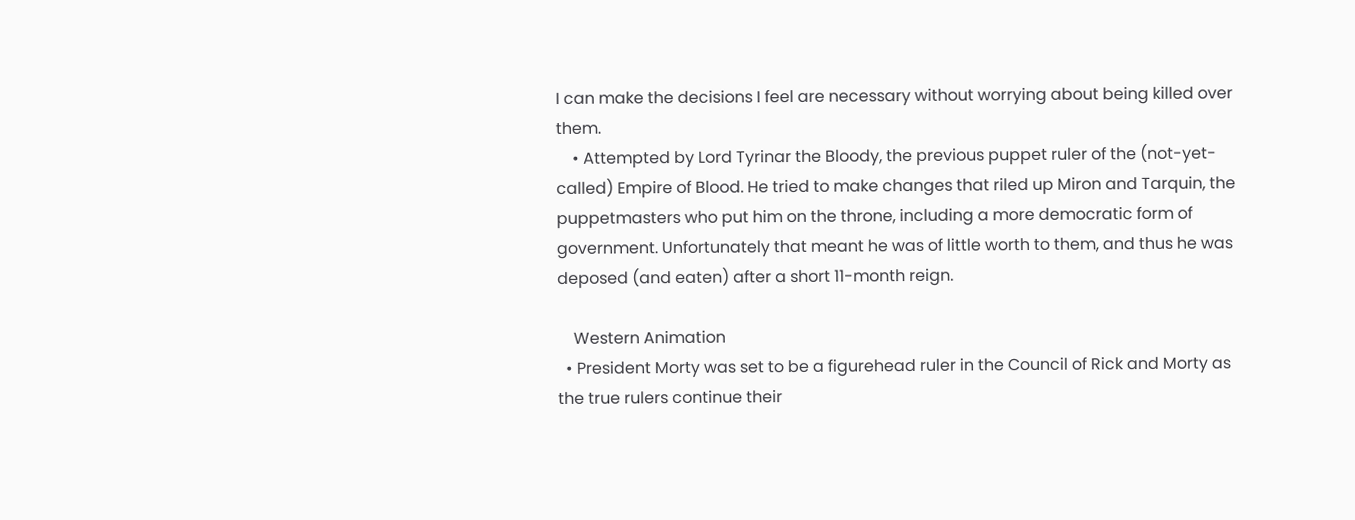I can make the decisions I feel are necessary without worrying about being killed over them.
    • Attempted by Lord Tyrinar the Bloody, the previous puppet ruler of the (not-yet-called) Empire of Blood. He tried to make changes that riled up Miron and Tarquin, the puppetmasters who put him on the throne, including a more democratic form of government. Unfortunately that meant he was of little worth to them, and thus he was deposed (and eaten) after a short 11-month reign.

    Western Animation
  • President Morty was set to be a figurehead ruler in the Council of Rick and Morty as the true rulers continue their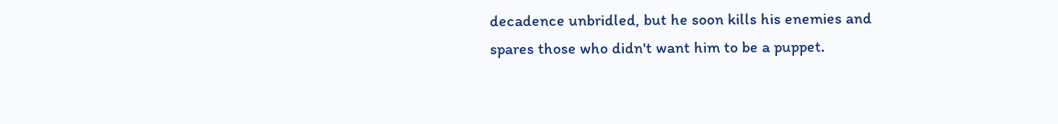decadence unbridled, but he soon kills his enemies and spares those who didn't want him to be a puppet.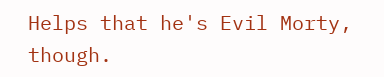Helps that he's Evil Morty, though.